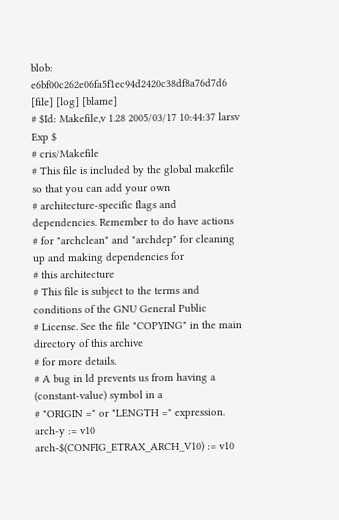blob: e6bf00c262e06fa5f1ec94d2420c38df8a76d7d6 [file] [log] [blame]
# $Id: Makefile,v 1.28 2005/03/17 10:44:37 larsv Exp $
# cris/Makefile
# This file is included by the global makefile so that you can add your own
# architecture-specific flags and dependencies. Remember to do have actions
# for "archclean" and "archdep" for cleaning up and making dependencies for
# this architecture
# This file is subject to the terms and conditions of the GNU General Public
# License. See the file "COPYING" in the main directory of this archive
# for more details.
# A bug in ld prevents us from having a (constant-value) symbol in a
# "ORIGIN =" or "LENGTH =" expression.
arch-y := v10
arch-$(CONFIG_ETRAX_ARCH_V10) := v10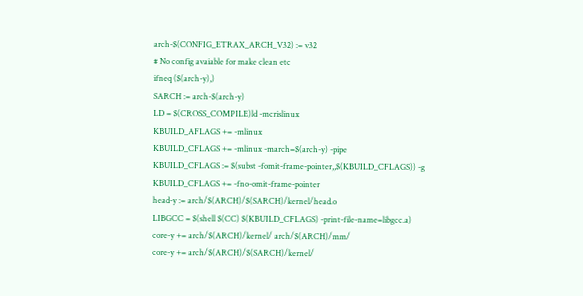arch-$(CONFIG_ETRAX_ARCH_V32) := v32
# No config avaiable for make clean etc
ifneq ($(arch-y),)
SARCH := arch-$(arch-y)
LD = $(CROSS_COMPILE)ld -mcrislinux
KBUILD_AFLAGS += -mlinux
KBUILD_CFLAGS += -mlinux -march=$(arch-y) -pipe
KBUILD_CFLAGS := $(subst -fomit-frame-pointer,,$(KBUILD_CFLAGS)) -g
KBUILD_CFLAGS += -fno-omit-frame-pointer
head-y := arch/$(ARCH)/$(SARCH)/kernel/head.o
LIBGCC = $(shell $(CC) $(KBUILD_CFLAGS) -print-file-name=libgcc.a)
core-y += arch/$(ARCH)/kernel/ arch/$(ARCH)/mm/
core-y += arch/$(ARCH)/$(SARCH)/kernel/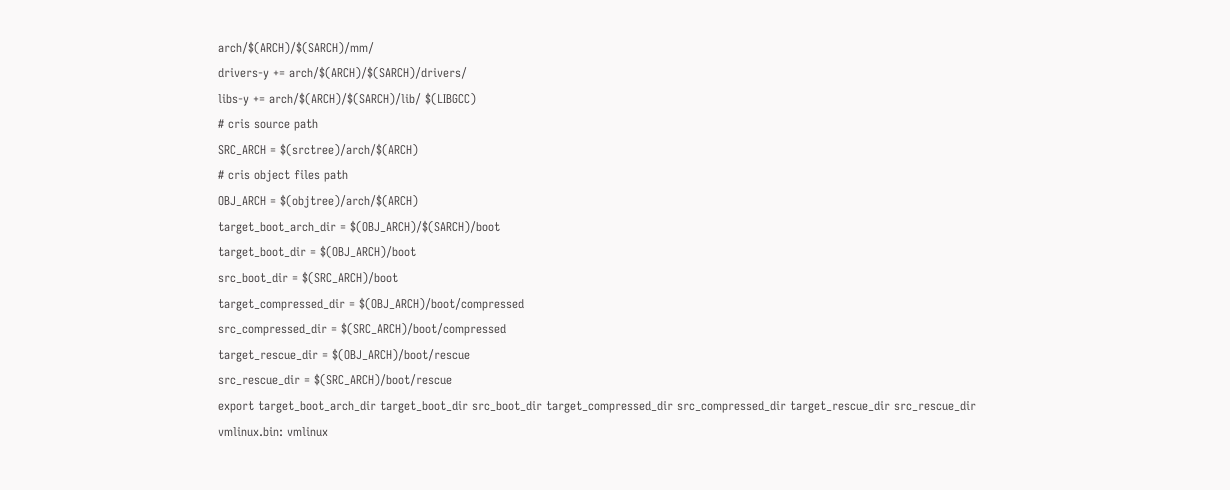arch/$(ARCH)/$(SARCH)/mm/
drivers-y += arch/$(ARCH)/$(SARCH)/drivers/
libs-y += arch/$(ARCH)/$(SARCH)/lib/ $(LIBGCC)
# cris source path
SRC_ARCH = $(srctree)/arch/$(ARCH)
# cris object files path
OBJ_ARCH = $(objtree)/arch/$(ARCH)
target_boot_arch_dir = $(OBJ_ARCH)/$(SARCH)/boot
target_boot_dir = $(OBJ_ARCH)/boot
src_boot_dir = $(SRC_ARCH)/boot
target_compressed_dir = $(OBJ_ARCH)/boot/compressed
src_compressed_dir = $(SRC_ARCH)/boot/compressed
target_rescue_dir = $(OBJ_ARCH)/boot/rescue
src_rescue_dir = $(SRC_ARCH)/boot/rescue
export target_boot_arch_dir target_boot_dir src_boot_dir target_compressed_dir src_compressed_dir target_rescue_dir src_rescue_dir
vmlinux.bin: vmlinux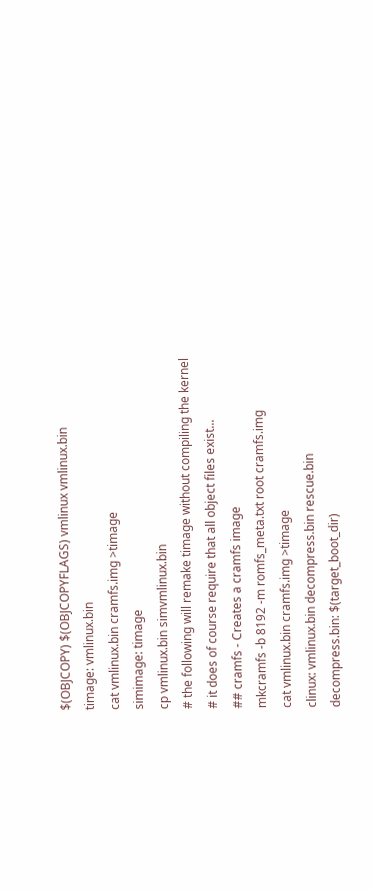$(OBJCOPY) $(OBJCOPYFLAGS) vmlinux vmlinux.bin
timage: vmlinux.bin
cat vmlinux.bin cramfs.img >timage
simimage: timage
cp vmlinux.bin simvmlinux.bin
# the following will remake timage without compiling the kernel
# it does of course require that all object files exist...
## cramfs - Creates a cramfs image
mkcramfs -b 8192 -m romfs_meta.txt root cramfs.img
cat vmlinux.bin cramfs.img >timage
clinux: vmlinux.bin decompress.bin rescue.bin
decompress.bin: $(target_boot_dir)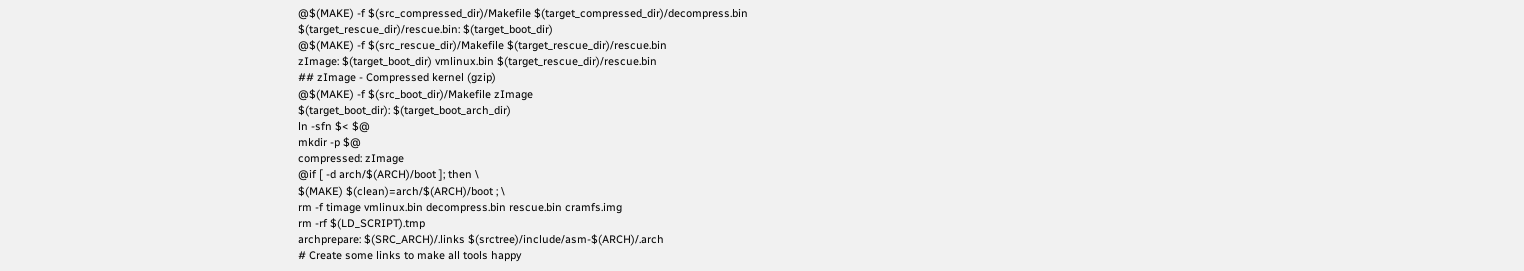@$(MAKE) -f $(src_compressed_dir)/Makefile $(target_compressed_dir)/decompress.bin
$(target_rescue_dir)/rescue.bin: $(target_boot_dir)
@$(MAKE) -f $(src_rescue_dir)/Makefile $(target_rescue_dir)/rescue.bin
zImage: $(target_boot_dir) vmlinux.bin $(target_rescue_dir)/rescue.bin
## zImage - Compressed kernel (gzip)
@$(MAKE) -f $(src_boot_dir)/Makefile zImage
$(target_boot_dir): $(target_boot_arch_dir)
ln -sfn $< $@
mkdir -p $@
compressed: zImage
@if [ -d arch/$(ARCH)/boot ]; then \
$(MAKE) $(clean)=arch/$(ARCH)/boot ; \
rm -f timage vmlinux.bin decompress.bin rescue.bin cramfs.img
rm -rf $(LD_SCRIPT).tmp
archprepare: $(SRC_ARCH)/.links $(srctree)/include/asm-$(ARCH)/.arch
# Create some links to make all tools happy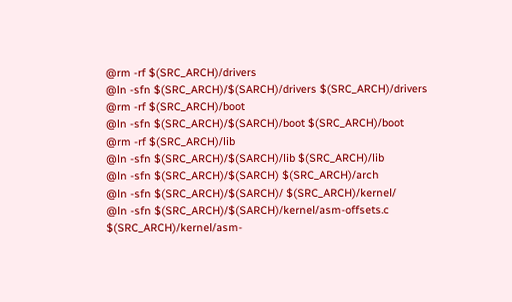@rm -rf $(SRC_ARCH)/drivers
@ln -sfn $(SRC_ARCH)/$(SARCH)/drivers $(SRC_ARCH)/drivers
@rm -rf $(SRC_ARCH)/boot
@ln -sfn $(SRC_ARCH)/$(SARCH)/boot $(SRC_ARCH)/boot
@rm -rf $(SRC_ARCH)/lib
@ln -sfn $(SRC_ARCH)/$(SARCH)/lib $(SRC_ARCH)/lib
@ln -sfn $(SRC_ARCH)/$(SARCH) $(SRC_ARCH)/arch
@ln -sfn $(SRC_ARCH)/$(SARCH)/ $(SRC_ARCH)/kernel/
@ln -sfn $(SRC_ARCH)/$(SARCH)/kernel/asm-offsets.c $(SRC_ARCH)/kernel/asm-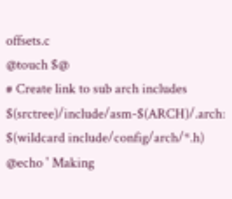offsets.c
@touch $@
# Create link to sub arch includes
$(srctree)/include/asm-$(ARCH)/.arch: $(wildcard include/config/arch/*.h)
@echo ' Making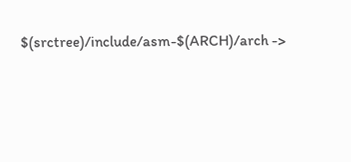$(srctree)/include/asm-$(ARCH)/arch ->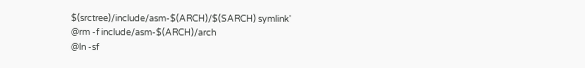$(srctree)/include/asm-$(ARCH)/$(SARCH) symlink'
@rm -f include/asm-$(ARCH)/arch
@ln -sf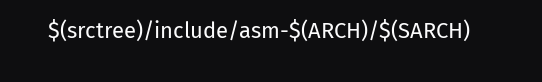$(srctree)/include/asm-$(ARCH)/$(SARCH)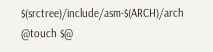$(srctree)/include/asm-$(ARCH)/arch
@touch $@